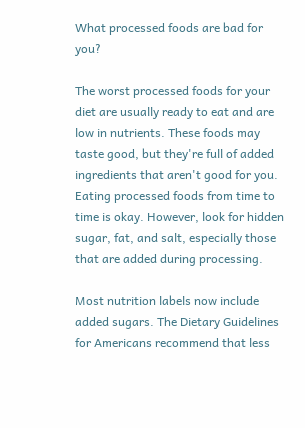What processed foods are bad for you?

The worst processed foods for your diet are usually ready to eat and are low in nutrients. These foods may taste good, but they're full of added ingredients that aren't good for you. Eating processed foods from time to time is okay. However, look for hidden sugar, fat, and salt, especially those that are added during processing.

Most nutrition labels now include added sugars. The Dietary Guidelines for Americans recommend that less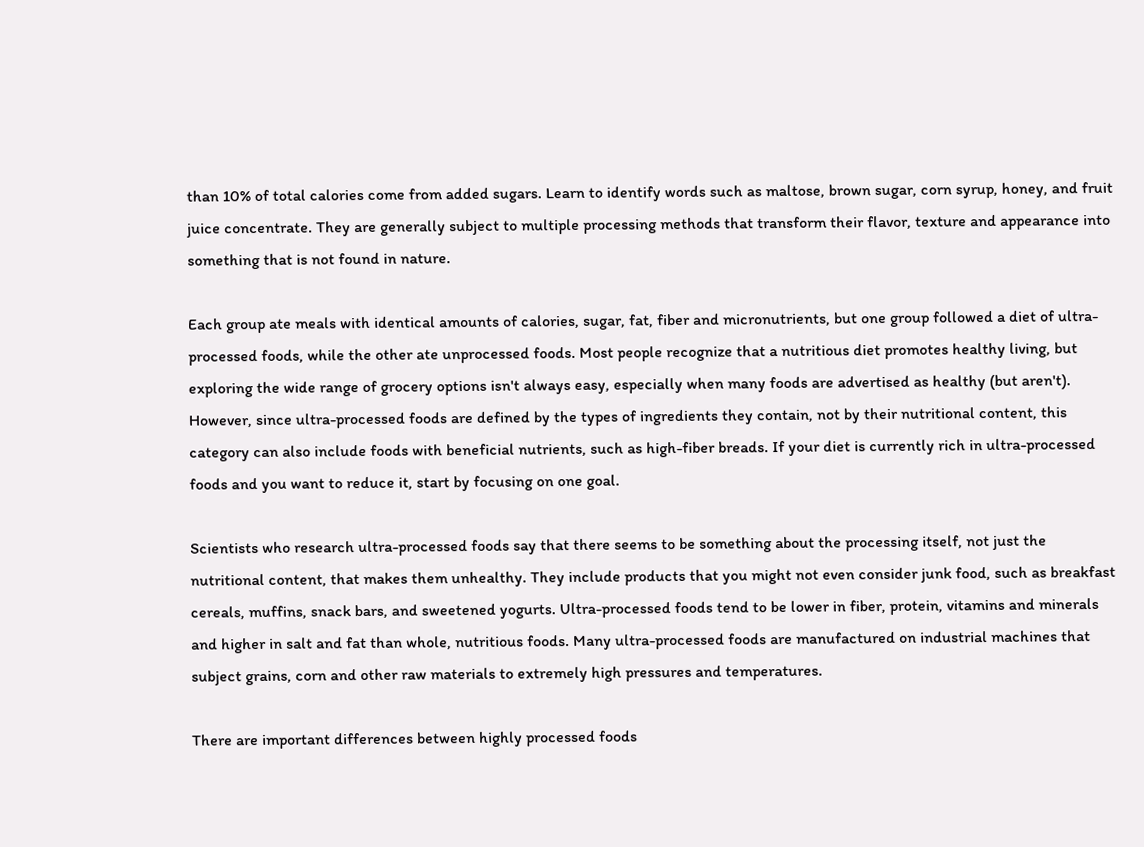than 10% of total calories come from added sugars. Learn to identify words such as maltose, brown sugar, corn syrup, honey, and fruit juice concentrate. They are generally subject to multiple processing methods that transform their flavor, texture and appearance into something that is not found in nature.

Each group ate meals with identical amounts of calories, sugar, fat, fiber and micronutrients, but one group followed a diet of ultra-processed foods, while the other ate unprocessed foods. Most people recognize that a nutritious diet promotes healthy living, but exploring the wide range of grocery options isn't always easy, especially when many foods are advertised as healthy (but aren't). However, since ultra-processed foods are defined by the types of ingredients they contain, not by their nutritional content, this category can also include foods with beneficial nutrients, such as high-fiber breads. If your diet is currently rich in ultra-processed foods and you want to reduce it, start by focusing on one goal.

Scientists who research ultra-processed foods say that there seems to be something about the processing itself, not just the nutritional content, that makes them unhealthy. They include products that you might not even consider junk food, such as breakfast cereals, muffins, snack bars, and sweetened yogurts. Ultra-processed foods tend to be lower in fiber, protein, vitamins and minerals and higher in salt and fat than whole, nutritious foods. Many ultra-processed foods are manufactured on industrial machines that subject grains, corn and other raw materials to extremely high pressures and temperatures.

There are important differences between highly processed foods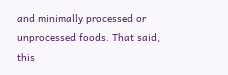and minimally processed or unprocessed foods. That said, this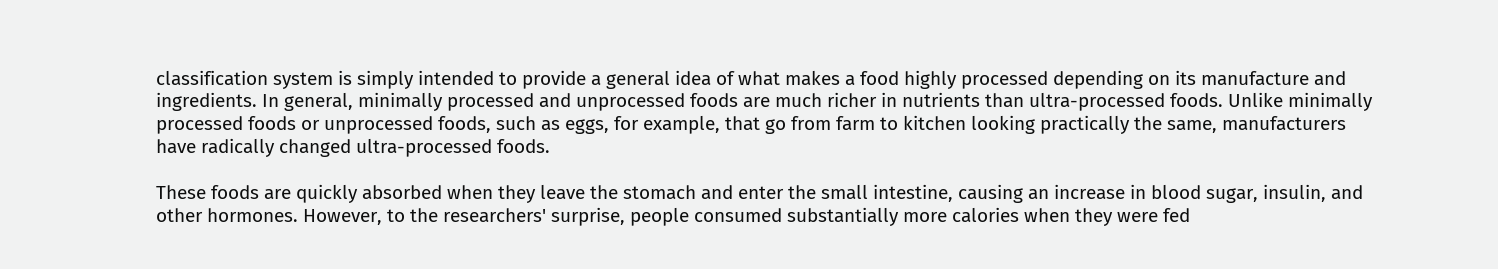classification system is simply intended to provide a general idea of what makes a food highly processed depending on its manufacture and ingredients. In general, minimally processed and unprocessed foods are much richer in nutrients than ultra-processed foods. Unlike minimally processed foods or unprocessed foods, such as eggs, for example, that go from farm to kitchen looking practically the same, manufacturers have radically changed ultra-processed foods.

These foods are quickly absorbed when they leave the stomach and enter the small intestine, causing an increase in blood sugar, insulin, and other hormones. However, to the researchers' surprise, people consumed substantially more calories when they were fed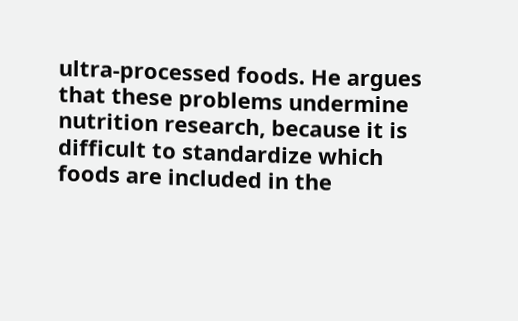ultra-processed foods. He argues that these problems undermine nutrition research, because it is difficult to standardize which foods are included in the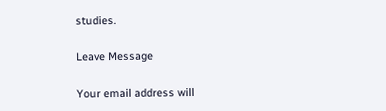studies.

Leave Message

Your email address will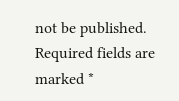not be published. Required fields are marked *